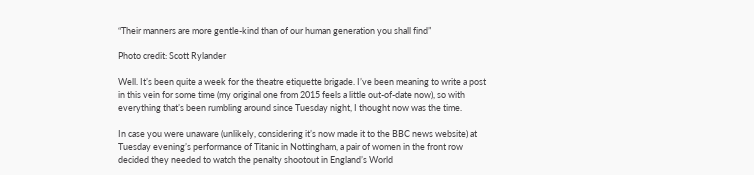“Their manners are more gentle-kind than of our human generation you shall find”

Photo credit: Scott Rylander

Well. It’s been quite a week for the theatre etiquette brigade. I’ve been meaning to write a post in this vein for some time (my original one from 2015 feels a little out-of-date now), so with everything that’s been rumbling around since Tuesday night, I thought now was the time.

In case you were unaware (unlikely, considering it’s now made it to the BBC news website) at Tuesday evening’s performance of Titanic in Nottingham, a pair of women in the front row decided they needed to watch the penalty shootout in England’s World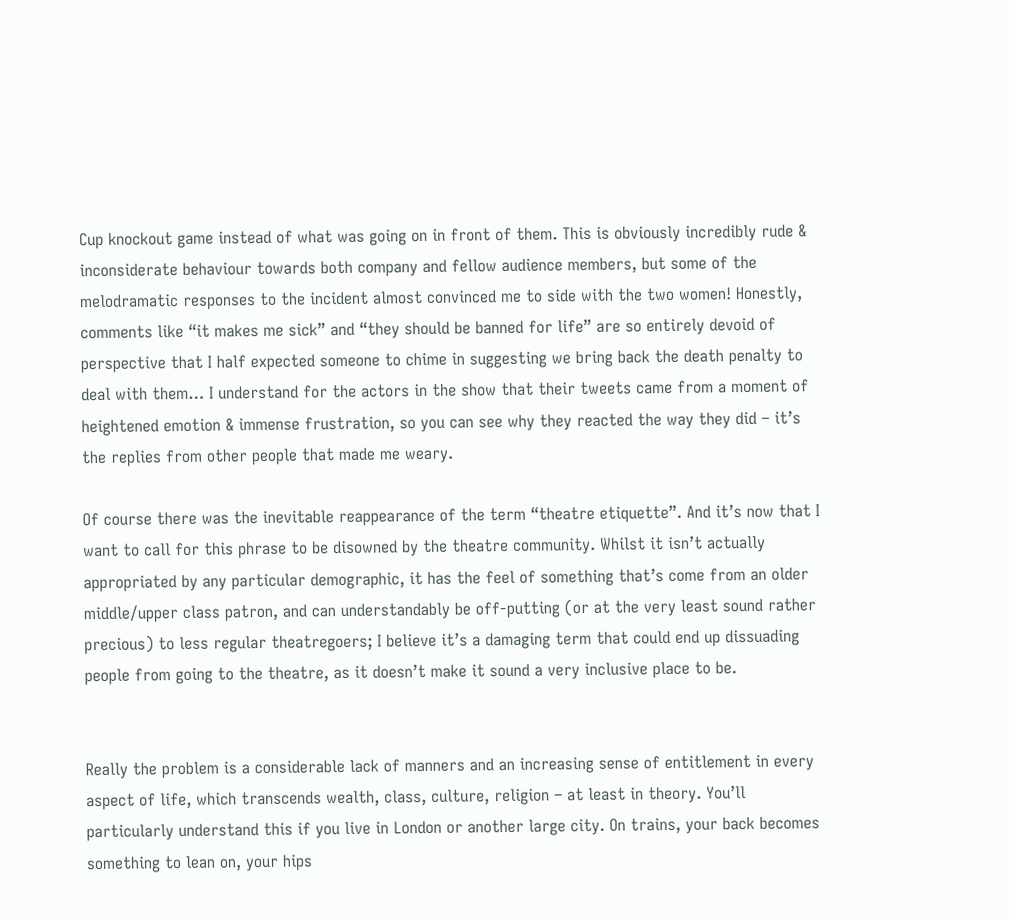Cup knockout game instead of what was going on in front of them. This is obviously incredibly rude & inconsiderate behaviour towards both company and fellow audience members, but some of the melodramatic responses to the incident almost convinced me to side with the two women! Honestly, comments like “it makes me sick” and “they should be banned for life” are so entirely devoid of perspective that I half expected someone to chime in suggesting we bring back the death penalty to deal with them… I understand for the actors in the show that their tweets came from a moment of heightened emotion & immense frustration, so you can see why they reacted the way they did – it’s the replies from other people that made me weary.

Of course there was the inevitable reappearance of the term “theatre etiquette”. And it’s now that I want to call for this phrase to be disowned by the theatre community. Whilst it isn’t actually appropriated by any particular demographic, it has the feel of something that’s come from an older middle/upper class patron, and can understandably be off-putting (or at the very least sound rather precious) to less regular theatregoers; I believe it’s a damaging term that could end up dissuading people from going to the theatre, as it doesn’t make it sound a very inclusive place to be.


Really the problem is a considerable lack of manners and an increasing sense of entitlement in every aspect of life, which transcends wealth, class, culture, religion – at least in theory. You’ll particularly understand this if you live in London or another large city. On trains, your back becomes something to lean on, your hips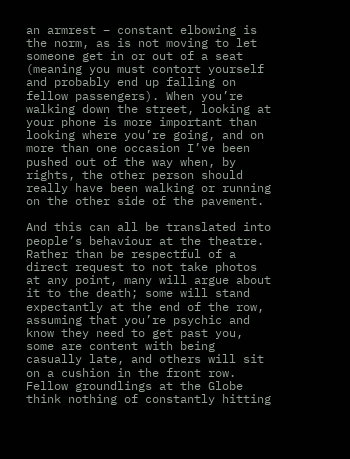an armrest – constant elbowing is the norm, as is not moving to let someone get in or out of a seat (meaning you must contort yourself and probably end up falling on fellow passengers). When you’re walking down the street, looking at your phone is more important than looking where you’re going, and on more than one occasion I’ve been pushed out of the way when, by rights, the other person should really have been walking or running on the other side of the pavement.

And this can all be translated into people’s behaviour at the theatre. Rather than be respectful of a direct request to not take photos at any point, many will argue about it to the death; some will stand expectantly at the end of the row, assuming that you’re psychic and know they need to get past you, some are content with being casually late, and others will sit on a cushion in the front row. Fellow groundlings at the Globe think nothing of constantly hitting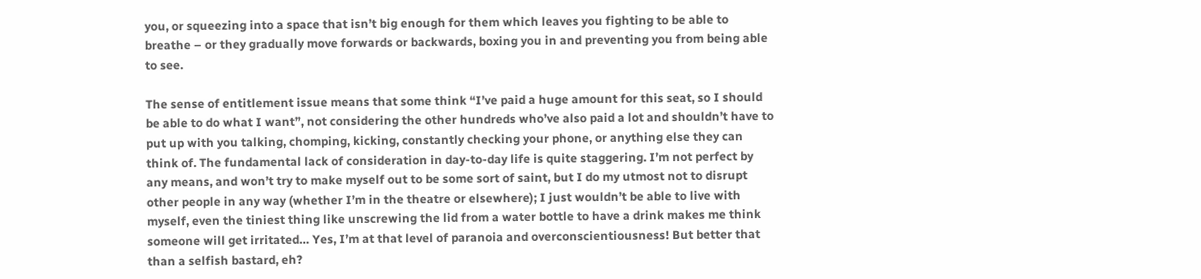you, or squeezing into a space that isn’t big enough for them which leaves you fighting to be able to breathe – or they gradually move forwards or backwards, boxing you in and preventing you from being able to see.

The sense of entitlement issue means that some think “I’ve paid a huge amount for this seat, so I should be able to do what I want”, not considering the other hundreds who’ve also paid a lot and shouldn’t have to put up with you talking, chomping, kicking, constantly checking your phone, or anything else they can think of. The fundamental lack of consideration in day-to-day life is quite staggering. I’m not perfect by any means, and won’t try to make myself out to be some sort of saint, but I do my utmost not to disrupt other people in any way (whether I’m in the theatre or elsewhere); I just wouldn’t be able to live with myself, even the tiniest thing like unscrewing the lid from a water bottle to have a drink makes me think someone will get irritated… Yes, I’m at that level of paranoia and overconscientiousness! But better that than a selfish bastard, eh?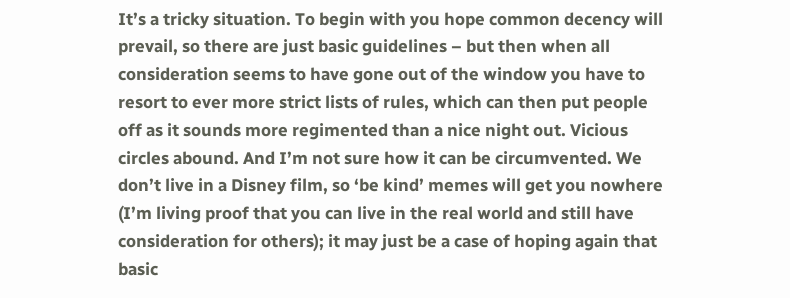It’s a tricky situation. To begin with you hope common decency will prevail, so there are just basic guidelines – but then when all consideration seems to have gone out of the window you have to resort to ever more strict lists of rules, which can then put people off as it sounds more regimented than a nice night out. Vicious circles abound. And I’m not sure how it can be circumvented. We don’t live in a Disney film, so ‘be kind’ memes will get you nowhere (I’m living proof that you can live in the real world and still have consideration for others); it may just be a case of hoping again that basic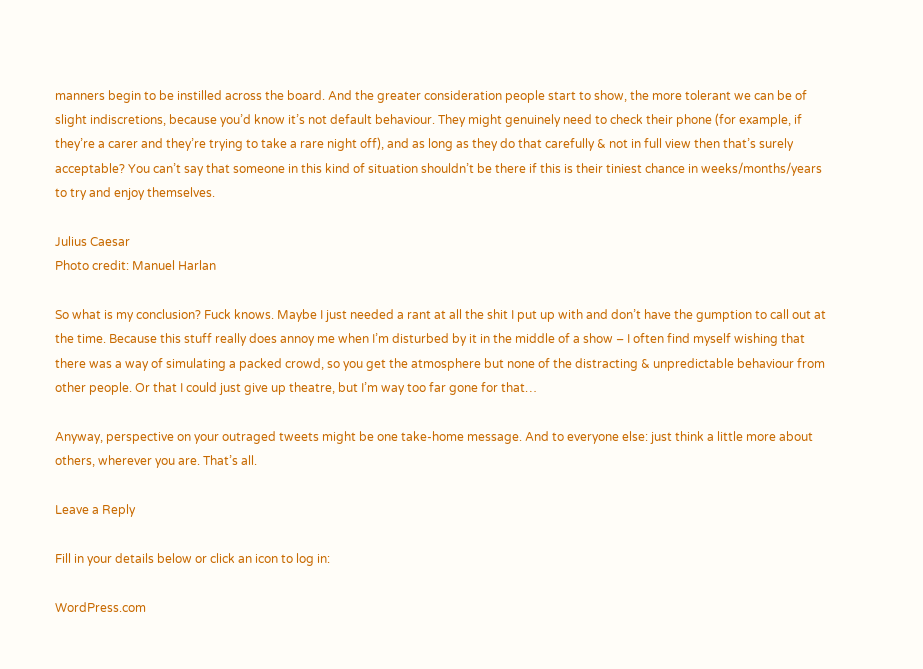manners begin to be instilled across the board. And the greater consideration people start to show, the more tolerant we can be of slight indiscretions, because you’d know it’s not default behaviour. They might genuinely need to check their phone (for example, if they’re a carer and they’re trying to take a rare night off), and as long as they do that carefully & not in full view then that’s surely acceptable? You can’t say that someone in this kind of situation shouldn’t be there if this is their tiniest chance in weeks/months/years to try and enjoy themselves.

Julius Caesar
Photo credit: Manuel Harlan

So what is my conclusion? Fuck knows. Maybe I just needed a rant at all the shit I put up with and don’t have the gumption to call out at the time. Because this stuff really does annoy me when I’m disturbed by it in the middle of a show – I often find myself wishing that there was a way of simulating a packed crowd, so you get the atmosphere but none of the distracting & unpredictable behaviour from other people. Or that I could just give up theatre, but I’m way too far gone for that…

Anyway, perspective on your outraged tweets might be one take-home message. And to everyone else: just think a little more about others, wherever you are. That’s all.

Leave a Reply

Fill in your details below or click an icon to log in:

WordPress.com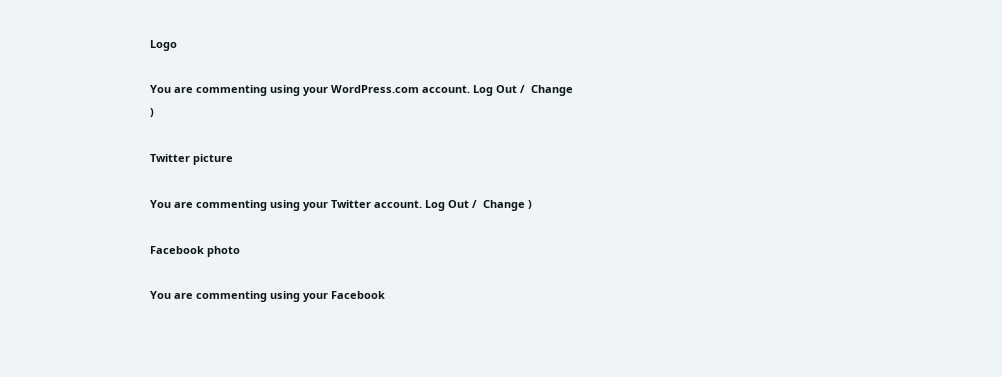Logo

You are commenting using your WordPress.com account. Log Out /  Change )

Twitter picture

You are commenting using your Twitter account. Log Out /  Change )

Facebook photo

You are commenting using your Facebook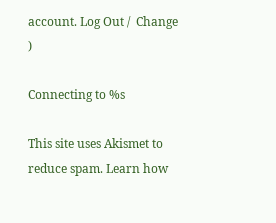account. Log Out /  Change )

Connecting to %s

This site uses Akismet to reduce spam. Learn how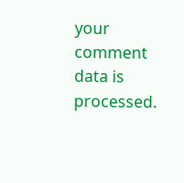your comment data is processed.